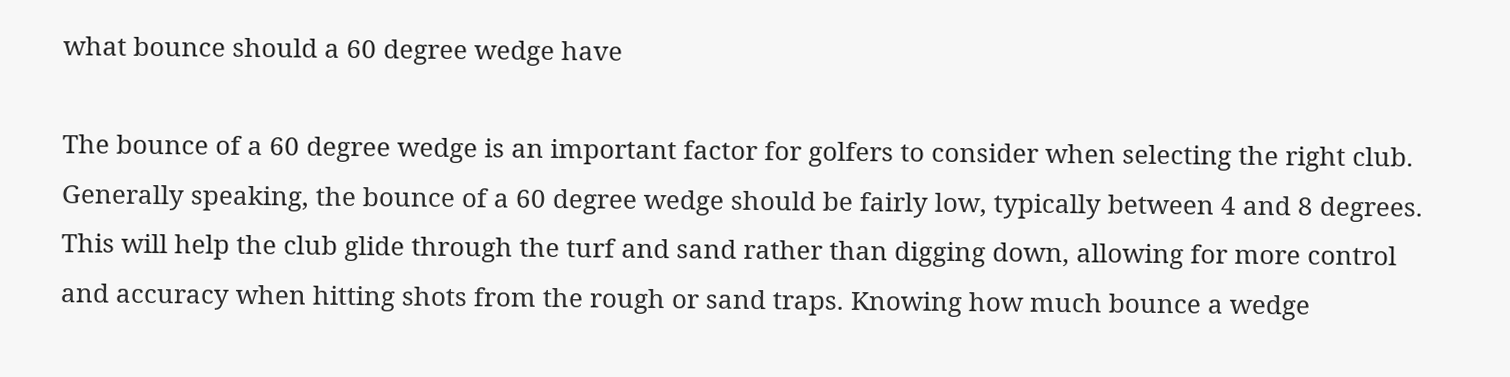what bounce should a 60 degree wedge have

The bounce of a 60 degree wedge is an important factor for golfers to consider when selecting the right club. Generally speaking, the bounce of a 60 degree wedge should be fairly low, typically between 4 and 8 degrees. This will help the club glide through the turf and sand rather than digging down, allowing for more control and accuracy when hitting shots from the rough or sand traps. Knowing how much bounce a wedge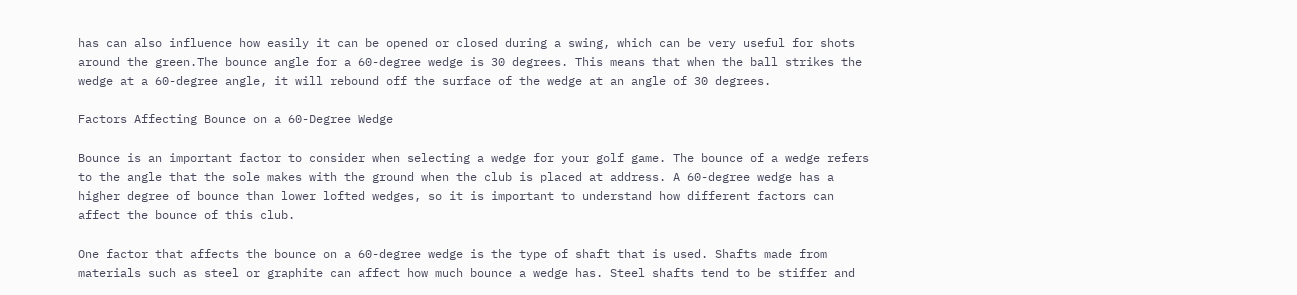has can also influence how easily it can be opened or closed during a swing, which can be very useful for shots around the green.The bounce angle for a 60-degree wedge is 30 degrees. This means that when the ball strikes the wedge at a 60-degree angle, it will rebound off the surface of the wedge at an angle of 30 degrees.

Factors Affecting Bounce on a 60-Degree Wedge

Bounce is an important factor to consider when selecting a wedge for your golf game. The bounce of a wedge refers to the angle that the sole makes with the ground when the club is placed at address. A 60-degree wedge has a higher degree of bounce than lower lofted wedges, so it is important to understand how different factors can affect the bounce of this club.

One factor that affects the bounce on a 60-degree wedge is the type of shaft that is used. Shafts made from materials such as steel or graphite can affect how much bounce a wedge has. Steel shafts tend to be stiffer and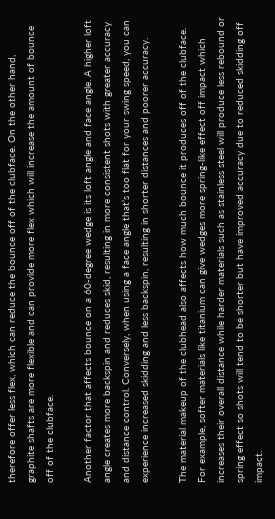therefore offer less flex, which can reduce the bounce off of the clubface. On the other hand, graphite shafts are more flexible and can provide more flex which will increase the amount of bounce off of the clubface.

Another factor that affects bounce on a 60-degree wedge is its loft angle and face angle. A higher loft angle creates more backspin and reduces skid, resulting in more consistent shots with greater accuracy and distance control. Conversely, when using a face angle that’s too flat for your swing speed, you can experience increased skidding and less backspin, resulting in shorter distances and poorer accuracy.

The material makeup of the clubhead also affects how much bounce it produces off of the clubface. For example, softer materials like titanium can give wedges more spring-like effect off impact which increases their overall distance while harder materials such as stainless steel will produce less rebound or spring effect so shots will tend to be shorter but have improved accuracy due to reduced skidding off impact.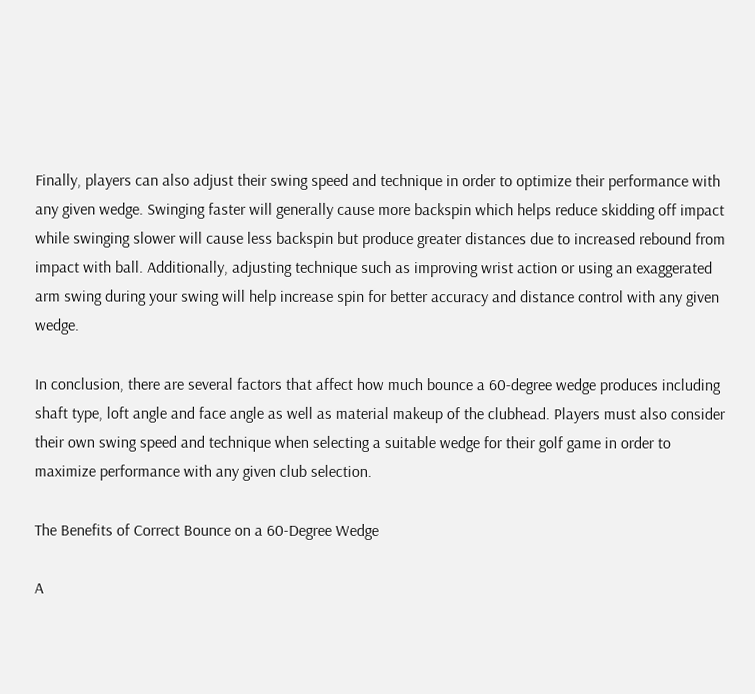Finally, players can also adjust their swing speed and technique in order to optimize their performance with any given wedge. Swinging faster will generally cause more backspin which helps reduce skidding off impact while swinging slower will cause less backspin but produce greater distances due to increased rebound from impact with ball. Additionally, adjusting technique such as improving wrist action or using an exaggerated arm swing during your swing will help increase spin for better accuracy and distance control with any given wedge.

In conclusion, there are several factors that affect how much bounce a 60-degree wedge produces including shaft type, loft angle and face angle as well as material makeup of the clubhead. Players must also consider their own swing speed and technique when selecting a suitable wedge for their golf game in order to maximize performance with any given club selection.

The Benefits of Correct Bounce on a 60-Degree Wedge

A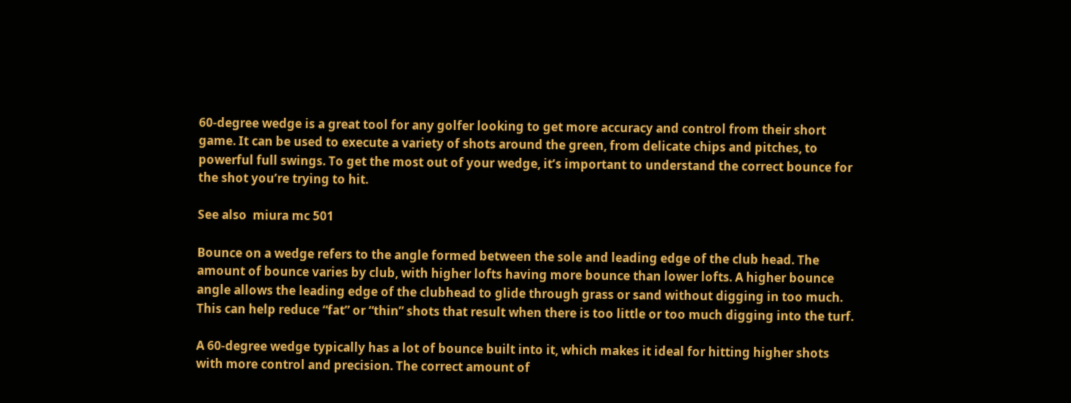60-degree wedge is a great tool for any golfer looking to get more accuracy and control from their short game. It can be used to execute a variety of shots around the green, from delicate chips and pitches, to powerful full swings. To get the most out of your wedge, it’s important to understand the correct bounce for the shot you’re trying to hit.

See also  miura mc 501

Bounce on a wedge refers to the angle formed between the sole and leading edge of the club head. The amount of bounce varies by club, with higher lofts having more bounce than lower lofts. A higher bounce angle allows the leading edge of the clubhead to glide through grass or sand without digging in too much. This can help reduce “fat” or “thin” shots that result when there is too little or too much digging into the turf.

A 60-degree wedge typically has a lot of bounce built into it, which makes it ideal for hitting higher shots with more control and precision. The correct amount of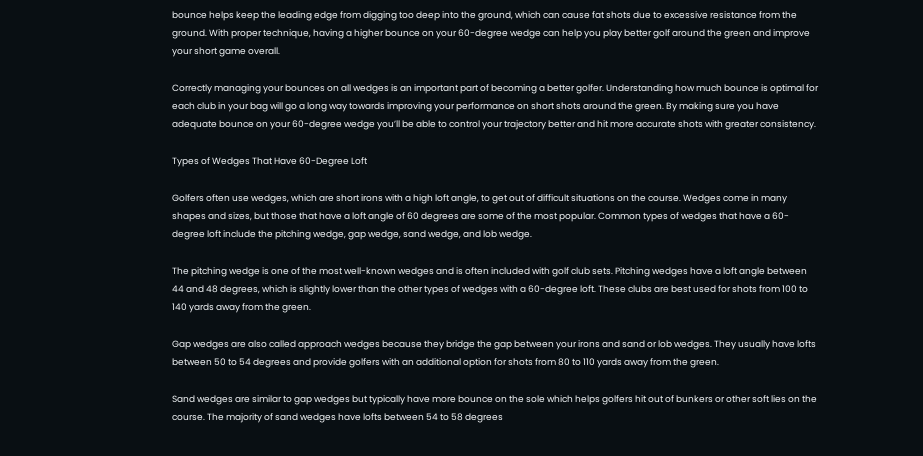bounce helps keep the leading edge from digging too deep into the ground, which can cause fat shots due to excessive resistance from the ground. With proper technique, having a higher bounce on your 60-degree wedge can help you play better golf around the green and improve your short game overall.

Correctly managing your bounces on all wedges is an important part of becoming a better golfer. Understanding how much bounce is optimal for each club in your bag will go a long way towards improving your performance on short shots around the green. By making sure you have adequate bounce on your 60-degree wedge you’ll be able to control your trajectory better and hit more accurate shots with greater consistency.

Types of Wedges That Have 60-Degree Loft

Golfers often use wedges, which are short irons with a high loft angle, to get out of difficult situations on the course. Wedges come in many shapes and sizes, but those that have a loft angle of 60 degrees are some of the most popular. Common types of wedges that have a 60-degree loft include the pitching wedge, gap wedge, sand wedge, and lob wedge.

The pitching wedge is one of the most well-known wedges and is often included with golf club sets. Pitching wedges have a loft angle between 44 and 48 degrees, which is slightly lower than the other types of wedges with a 60-degree loft. These clubs are best used for shots from 100 to 140 yards away from the green.

Gap wedges are also called approach wedges because they bridge the gap between your irons and sand or lob wedges. They usually have lofts between 50 to 54 degrees and provide golfers with an additional option for shots from 80 to 110 yards away from the green.

Sand wedges are similar to gap wedges but typically have more bounce on the sole which helps golfers hit out of bunkers or other soft lies on the course. The majority of sand wedges have lofts between 54 to 58 degrees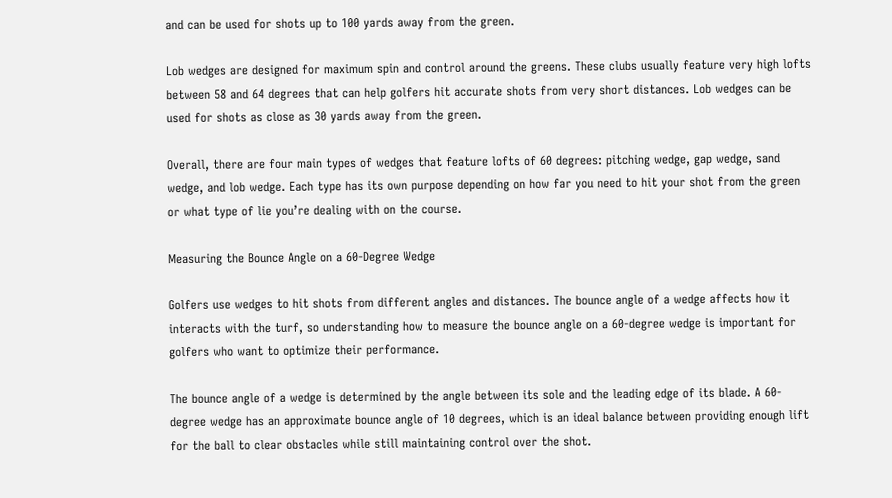and can be used for shots up to 100 yards away from the green.

Lob wedges are designed for maximum spin and control around the greens. These clubs usually feature very high lofts between 58 and 64 degrees that can help golfers hit accurate shots from very short distances. Lob wedges can be used for shots as close as 30 yards away from the green.

Overall, there are four main types of wedges that feature lofts of 60 degrees: pitching wedge, gap wedge, sand wedge, and lob wedge. Each type has its own purpose depending on how far you need to hit your shot from the green or what type of lie you’re dealing with on the course.

Measuring the Bounce Angle on a 60-Degree Wedge

Golfers use wedges to hit shots from different angles and distances. The bounce angle of a wedge affects how it interacts with the turf, so understanding how to measure the bounce angle on a 60-degree wedge is important for golfers who want to optimize their performance.

The bounce angle of a wedge is determined by the angle between its sole and the leading edge of its blade. A 60-degree wedge has an approximate bounce angle of 10 degrees, which is an ideal balance between providing enough lift for the ball to clear obstacles while still maintaining control over the shot.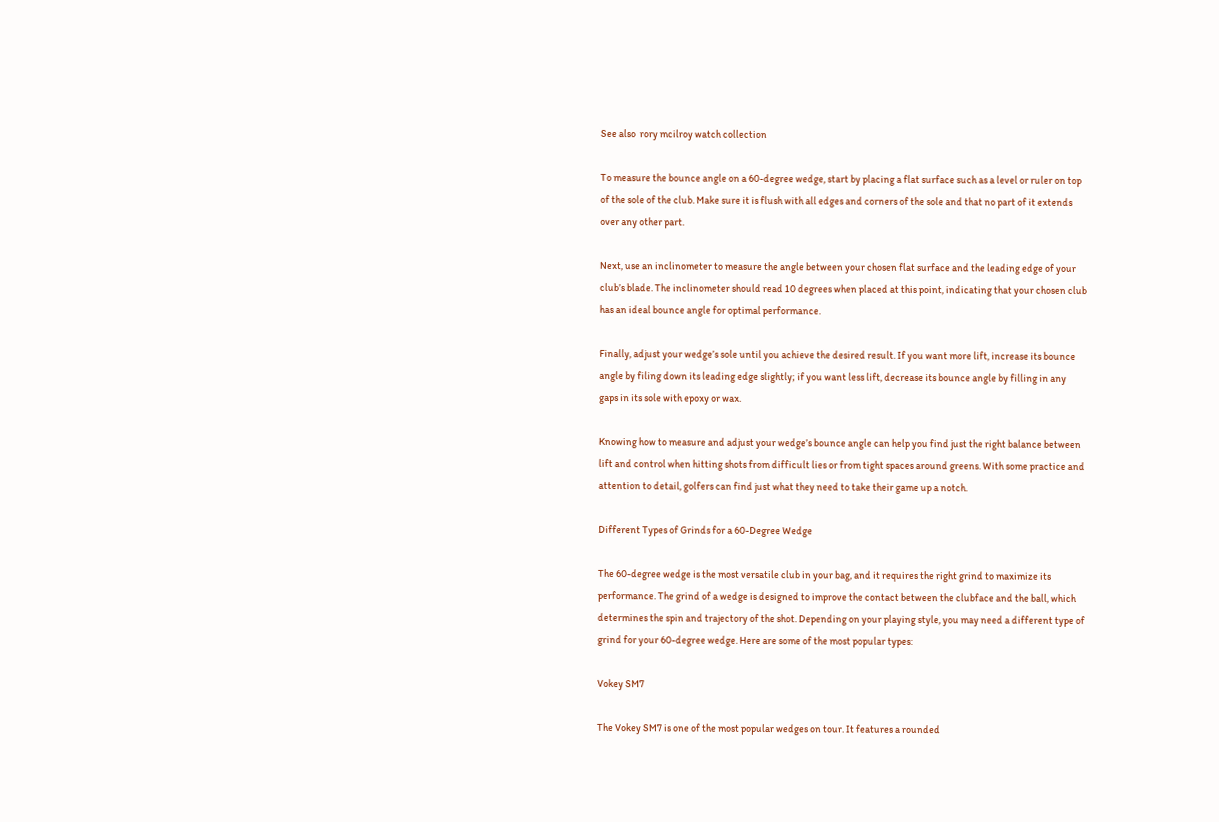See also  rory mcilroy watch collection

To measure the bounce angle on a 60-degree wedge, start by placing a flat surface such as a level or ruler on top of the sole of the club. Make sure it is flush with all edges and corners of the sole and that no part of it extends over any other part.

Next, use an inclinometer to measure the angle between your chosen flat surface and the leading edge of your club’s blade. The inclinometer should read 10 degrees when placed at this point, indicating that your chosen club has an ideal bounce angle for optimal performance.

Finally, adjust your wedge’s sole until you achieve the desired result. If you want more lift, increase its bounce angle by filing down its leading edge slightly; if you want less lift, decrease its bounce angle by filling in any gaps in its sole with epoxy or wax.

Knowing how to measure and adjust your wedge’s bounce angle can help you find just the right balance between lift and control when hitting shots from difficult lies or from tight spaces around greens. With some practice and attention to detail, golfers can find just what they need to take their game up a notch.

Different Types of Grinds for a 60-Degree Wedge

The 60-degree wedge is the most versatile club in your bag, and it requires the right grind to maximize its performance. The grind of a wedge is designed to improve the contact between the clubface and the ball, which determines the spin and trajectory of the shot. Depending on your playing style, you may need a different type of grind for your 60-degree wedge. Here are some of the most popular types:

Vokey SM7

The Vokey SM7 is one of the most popular wedges on tour. It features a rounded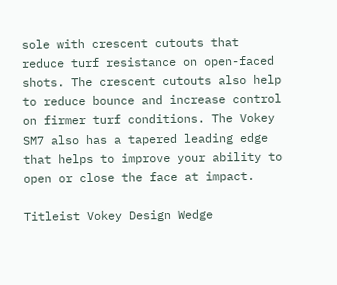sole with crescent cutouts that reduce turf resistance on open-faced shots. The crescent cutouts also help to reduce bounce and increase control on firmer turf conditions. The Vokey SM7 also has a tapered leading edge that helps to improve your ability to open or close the face at impact.

Titleist Vokey Design Wedge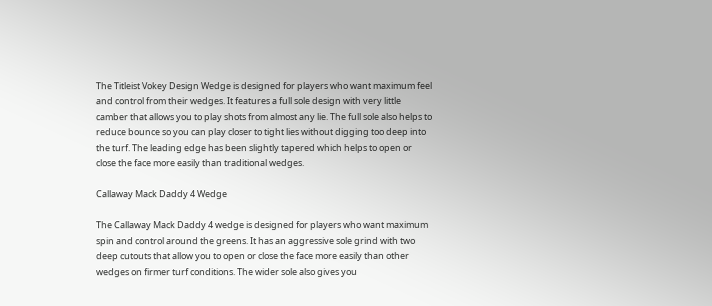The Titleist Vokey Design Wedge is designed for players who want maximum feel and control from their wedges. It features a full sole design with very little camber that allows you to play shots from almost any lie. The full sole also helps to reduce bounce so you can play closer to tight lies without digging too deep into the turf. The leading edge has been slightly tapered which helps to open or close the face more easily than traditional wedges.

Callaway Mack Daddy 4 Wedge

The Callaway Mack Daddy 4 wedge is designed for players who want maximum spin and control around the greens. It has an aggressive sole grind with two deep cutouts that allow you to open or close the face more easily than other wedges on firmer turf conditions. The wider sole also gives you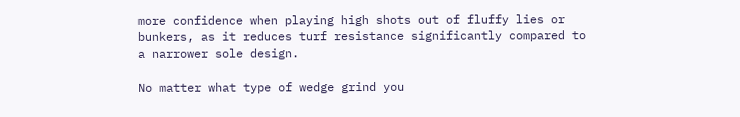more confidence when playing high shots out of fluffy lies or bunkers, as it reduces turf resistance significantly compared to a narrower sole design.

No matter what type of wedge grind you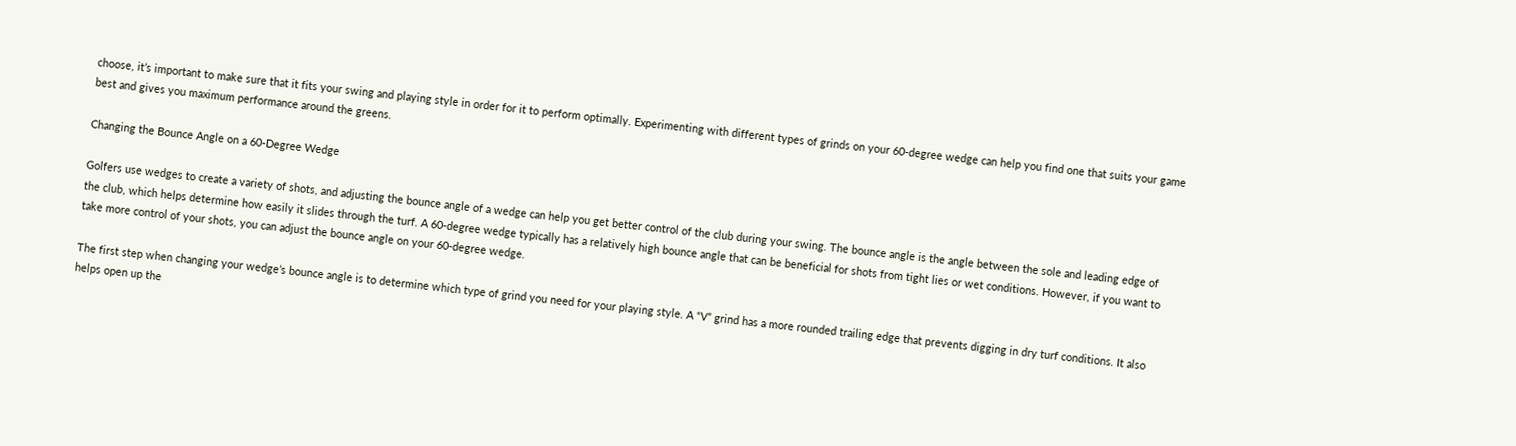choose, it’s important to make sure that it fits your swing and playing style in order for it to perform optimally. Experimenting with different types of grinds on your 60-degree wedge can help you find one that suits your game best and gives you maximum performance around the greens.

Changing the Bounce Angle on a 60-Degree Wedge

Golfers use wedges to create a variety of shots, and adjusting the bounce angle of a wedge can help you get better control of the club during your swing. The bounce angle is the angle between the sole and leading edge of the club, which helps determine how easily it slides through the turf. A 60-degree wedge typically has a relatively high bounce angle that can be beneficial for shots from tight lies or wet conditions. However, if you want to take more control of your shots, you can adjust the bounce angle on your 60-degree wedge.

The first step when changing your wedge’s bounce angle is to determine which type of grind you need for your playing style. A “V” grind has a more rounded trailing edge that prevents digging in dry turf conditions. It also helps open up the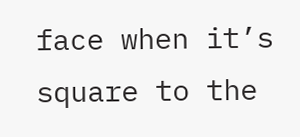face when it’s square to the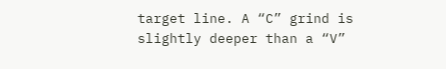target line. A “C” grind is slightly deeper than a “V”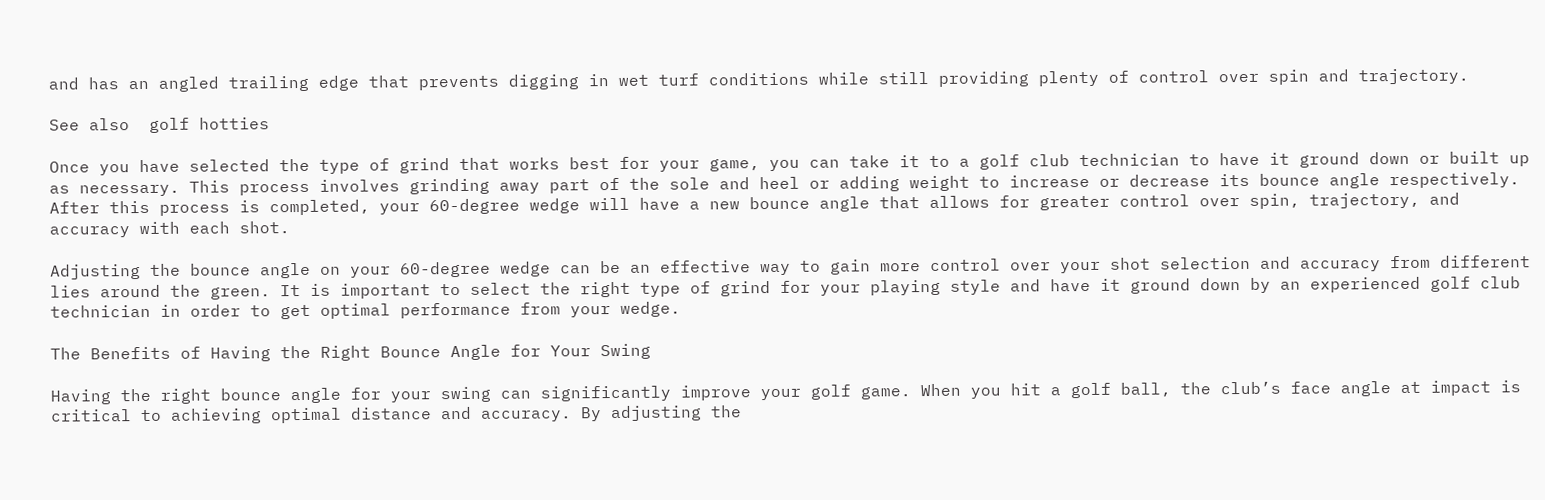and has an angled trailing edge that prevents digging in wet turf conditions while still providing plenty of control over spin and trajectory.

See also  golf hotties

Once you have selected the type of grind that works best for your game, you can take it to a golf club technician to have it ground down or built up as necessary. This process involves grinding away part of the sole and heel or adding weight to increase or decrease its bounce angle respectively. After this process is completed, your 60-degree wedge will have a new bounce angle that allows for greater control over spin, trajectory, and accuracy with each shot.

Adjusting the bounce angle on your 60-degree wedge can be an effective way to gain more control over your shot selection and accuracy from different lies around the green. It is important to select the right type of grind for your playing style and have it ground down by an experienced golf club technician in order to get optimal performance from your wedge.

The Benefits of Having the Right Bounce Angle for Your Swing

Having the right bounce angle for your swing can significantly improve your golf game. When you hit a golf ball, the club’s face angle at impact is critical to achieving optimal distance and accuracy. By adjusting the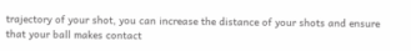trajectory of your shot, you can increase the distance of your shots and ensure that your ball makes contact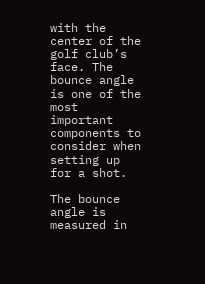with the center of the golf club’s face. The bounce angle is one of the most important components to consider when setting up for a shot.

The bounce angle is measured in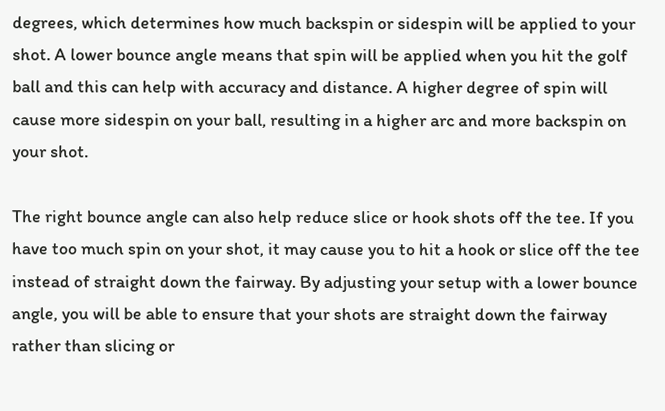degrees, which determines how much backspin or sidespin will be applied to your shot. A lower bounce angle means that spin will be applied when you hit the golf ball and this can help with accuracy and distance. A higher degree of spin will cause more sidespin on your ball, resulting in a higher arc and more backspin on your shot.

The right bounce angle can also help reduce slice or hook shots off the tee. If you have too much spin on your shot, it may cause you to hit a hook or slice off the tee instead of straight down the fairway. By adjusting your setup with a lower bounce angle, you will be able to ensure that your shots are straight down the fairway rather than slicing or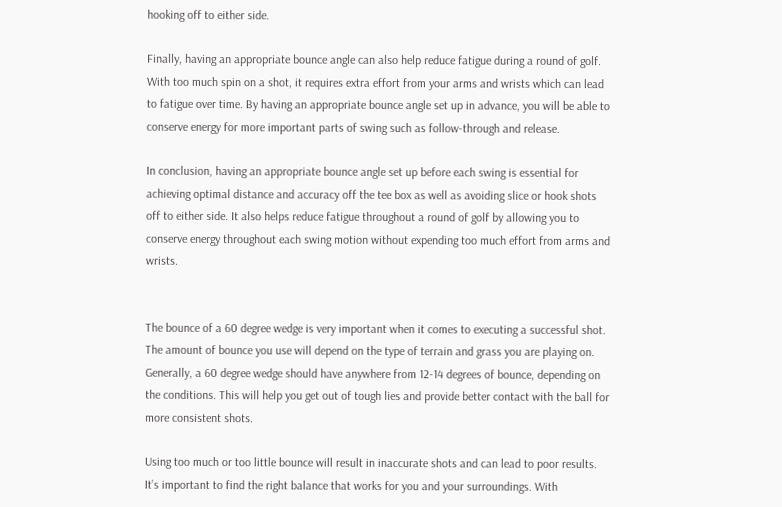hooking off to either side.

Finally, having an appropriate bounce angle can also help reduce fatigue during a round of golf. With too much spin on a shot, it requires extra effort from your arms and wrists which can lead to fatigue over time. By having an appropriate bounce angle set up in advance, you will be able to conserve energy for more important parts of swing such as follow-through and release.

In conclusion, having an appropriate bounce angle set up before each swing is essential for achieving optimal distance and accuracy off the tee box as well as avoiding slice or hook shots off to either side. It also helps reduce fatigue throughout a round of golf by allowing you to conserve energy throughout each swing motion without expending too much effort from arms and wrists.


The bounce of a 60 degree wedge is very important when it comes to executing a successful shot. The amount of bounce you use will depend on the type of terrain and grass you are playing on. Generally, a 60 degree wedge should have anywhere from 12-14 degrees of bounce, depending on the conditions. This will help you get out of tough lies and provide better contact with the ball for more consistent shots.

Using too much or too little bounce will result in inaccurate shots and can lead to poor results. It’s important to find the right balance that works for you and your surroundings. With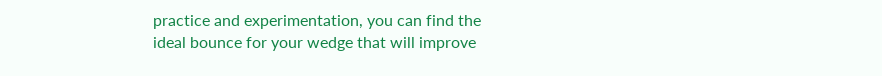practice and experimentation, you can find the ideal bounce for your wedge that will improve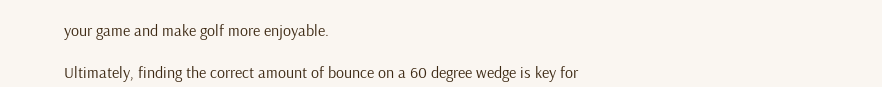your game and make golf more enjoyable.

Ultimately, finding the correct amount of bounce on a 60 degree wedge is key for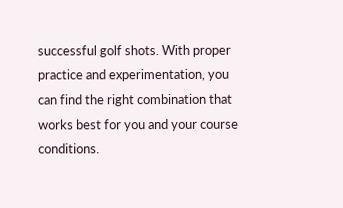successful golf shots. With proper practice and experimentation, you can find the right combination that works best for you and your course conditions.